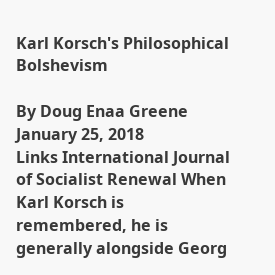Karl Korsch's Philosophical Bolshevism

By Doug Enaa Greene January 25, 2018
Links International Journal of Socialist Renewal When Karl Korsch is remembered, he is generally alongside Georg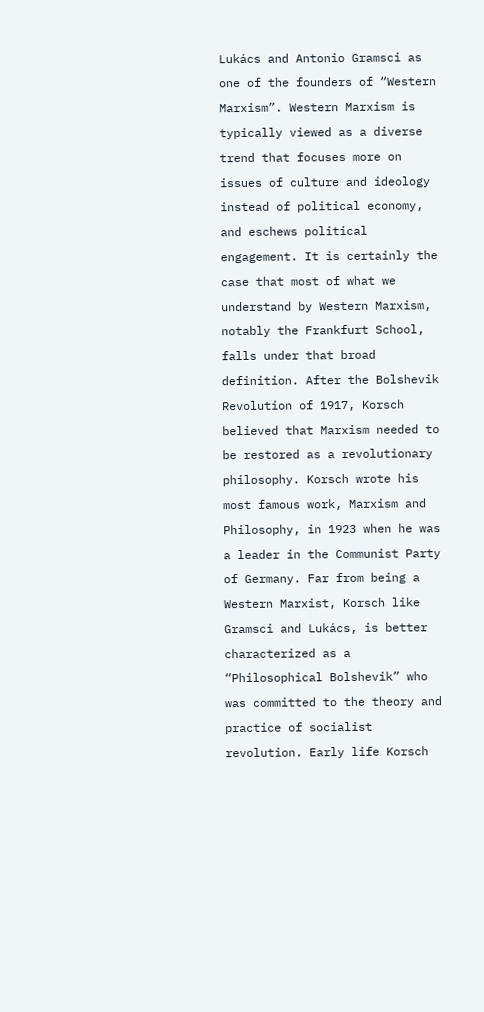Lukács and Antonio Gramsci as one of the founders of “Western Marxism”. Western Marxism is typically viewed as a diverse trend that focuses more on issues of culture and ideology instead of political economy, and eschews political engagement. It is certainly the case that most of what we understand by Western Marxism, notably the Frankfurt School, falls under that broad definition. After the Bolshevik Revolution of 1917, Korsch believed that Marxism needed to be restored as a revolutionary philosophy. Korsch wrote his most famous work, Marxism and Philosophy, in 1923 when he was a leader in the Communist Party of Germany. Far from being a Western Marxist, Korsch like Gramsci and Lukács, is better characterized as a “Philosophical Bolshevik” who was committed to the theory and practice of socialist revolution. Early life Korsch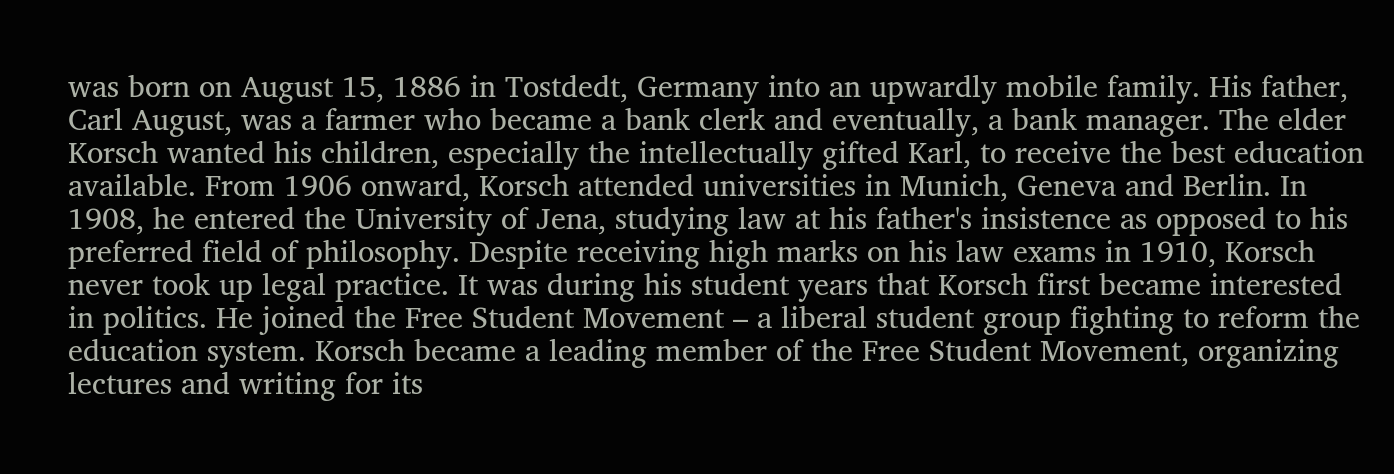was born on August 15, 1886 in Tostdedt, Germany into an upwardly mobile family. His father, Carl August, was a farmer who became a bank clerk and eventually, a bank manager. The elder Korsch wanted his children, especially the intellectually gifted Karl, to receive the best education available. From 1906 onward, Korsch attended universities in Munich, Geneva and Berlin. In 1908, he entered the University of Jena, studying law at his father's insistence as opposed to his preferred field of philosophy. Despite receiving high marks on his law exams in 1910, Korsch never took up legal practice. It was during his student years that Korsch first became interested in politics. He joined the Free Student Movement – a liberal student group fighting to reform the education system. Korsch became a leading member of the Free Student Movement, organizing lectures and writing for its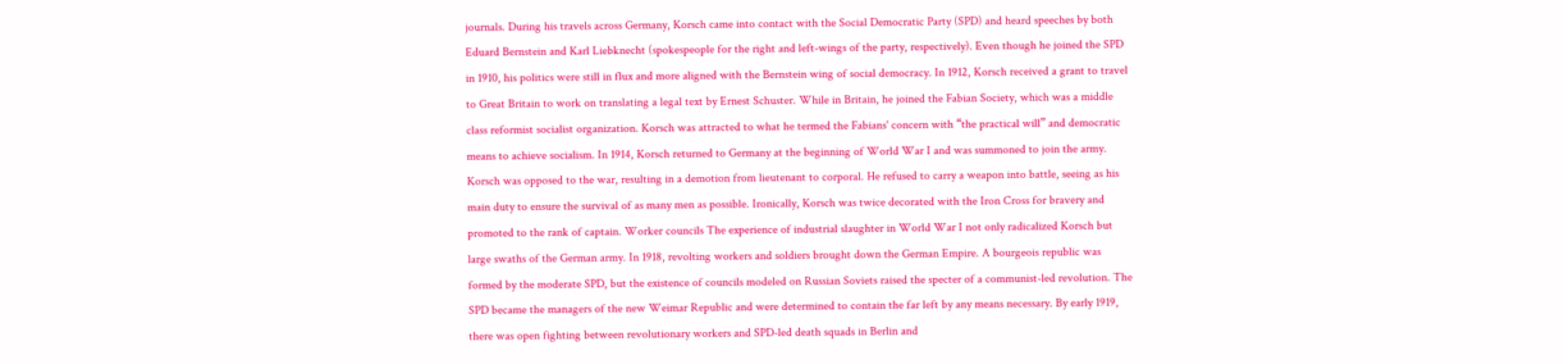journals. During his travels across Germany, Korsch came into contact with the Social Democratic Party (SPD) and heard speeches by both Eduard Bernstein and Karl Liebknecht (spokespeople for the right and left-wings of the party, respectively). Even though he joined the SPD in 1910, his politics were still in flux and more aligned with the Bernstein wing of social democracy. In 1912, Korsch received a grant to travel to Great Britain to work on translating a legal text by Ernest Schuster. While in Britain, he joined the Fabian Society, which was a middle class reformist socialist organization. Korsch was attracted to what he termed the Fabians' concern with “the practical will” and democratic means to achieve socialism. In 1914, Korsch returned to Germany at the beginning of World War I and was summoned to join the army. Korsch was opposed to the war, resulting in a demotion from lieutenant to corporal. He refused to carry a weapon into battle, seeing as his main duty to ensure the survival of as many men as possible. Ironically, Korsch was twice decorated with the Iron Cross for bravery and promoted to the rank of captain. Worker councils The experience of industrial slaughter in World War I not only radicalized Korsch but large swaths of the German army. In 1918, revolting workers and soldiers brought down the German Empire. A bourgeois republic was formed by the moderate SPD, but the existence of councils modeled on Russian Soviets raised the specter of a communist-led revolution. The SPD became the managers of the new Weimar Republic and were determined to contain the far left by any means necessary. By early 1919, there was open fighting between revolutionary workers and SPD-led death squads in Berlin and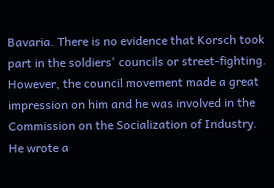Bavaria. There is no evidence that Korsch took part in the soldiers' councils or street-fighting. However, the council movement made a great impression on him and he was involved in the Commission on the Socialization of Industry. He wrote a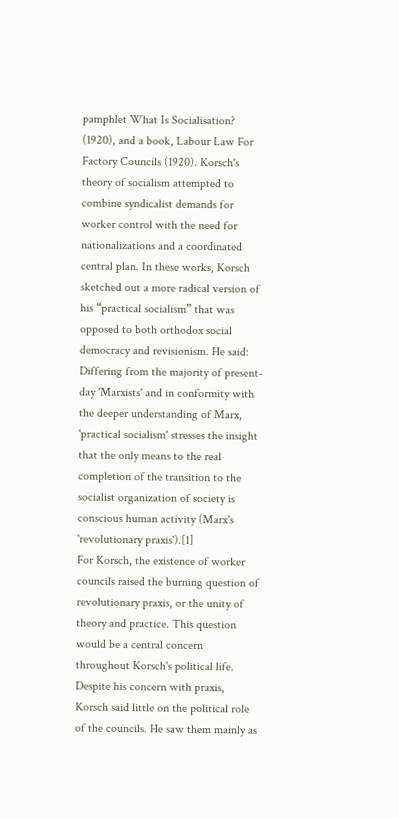pamphlet What Is Socialisation? (1920), and a book, Labour Law For Factory Councils (1920). Korsch's theory of socialism attempted to combine syndicalist demands for worker control with the need for nationalizations and a coordinated central plan. In these works, Korsch sketched out a more radical version of his “practical socialism” that was opposed to both orthodox social democracy and revisionism. He said:
Differing from the majority of present-day 'Marxists' and in conformity with the deeper understanding of Marx, 'practical socialism' stresses the insight that the only means to the real completion of the transition to the socialist organization of society is conscious human activity (Marx's 'revolutionary praxis').[1]
For Korsch, the existence of worker councils raised the burning question of revolutionary praxis, or the unity of theory and practice. This question would be a central concern throughout Korsch's political life. Despite his concern with praxis, Korsch said little on the political role of the councils. He saw them mainly as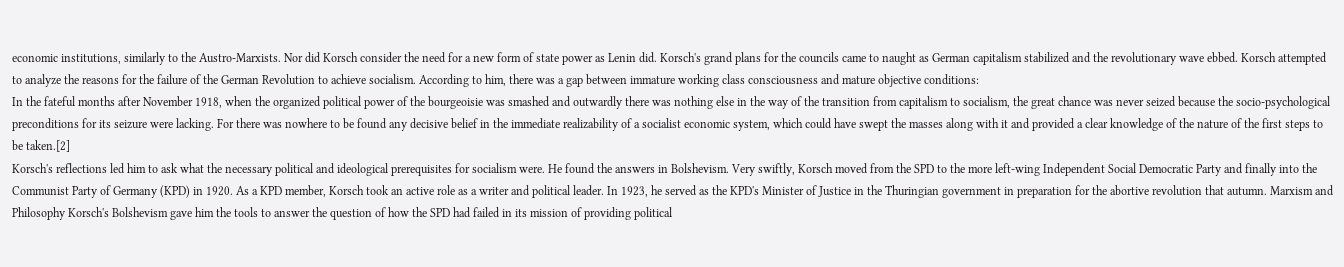economic institutions, similarly to the Austro-Marxists. Nor did Korsch consider the need for a new form of state power as Lenin did. Korsch's grand plans for the councils came to naught as German capitalism stabilized and the revolutionary wave ebbed. Korsch attempted to analyze the reasons for the failure of the German Revolution to achieve socialism. According to him, there was a gap between immature working class consciousness and mature objective conditions:
In the fateful months after November 1918, when the organized political power of the bourgeoisie was smashed and outwardly there was nothing else in the way of the transition from capitalism to socialism, the great chance was never seized because the socio-psychological preconditions for its seizure were lacking. For there was nowhere to be found any decisive belief in the immediate realizability of a socialist economic system, which could have swept the masses along with it and provided a clear knowledge of the nature of the first steps to be taken.[2]
Korsch's reflections led him to ask what the necessary political and ideological prerequisites for socialism were. He found the answers in Bolshevism. Very swiftly, Korsch moved from the SPD to the more left-wing Independent Social Democratic Party and finally into the Communist Party of Germany (KPD) in 1920. As a KPD member, Korsch took an active role as a writer and political leader. In 1923, he served as the KPD's Minister of Justice in the Thuringian government in preparation for the abortive revolution that autumn. Marxism and Philosophy Korsch's Bolshevism gave him the tools to answer the question of how the SPD had failed in its mission of providing political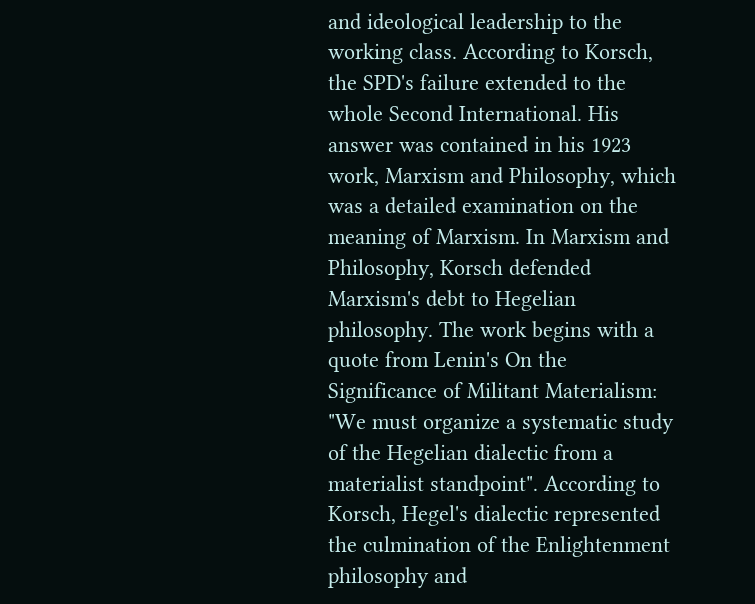and ideological leadership to the working class. According to Korsch, the SPD's failure extended to the whole Second International. His answer was contained in his 1923 work, Marxism and Philosophy, which was a detailed examination on the meaning of Marxism. In Marxism and Philosophy, Korsch defended Marxism's debt to Hegelian philosophy. The work begins with a quote from Lenin's On the Significance of Militant Materialism: "We must organize a systematic study of the Hegelian dialectic from a materialist standpoint". According to Korsch, Hegel's dialectic represented the culmination of the Enlightenment philosophy and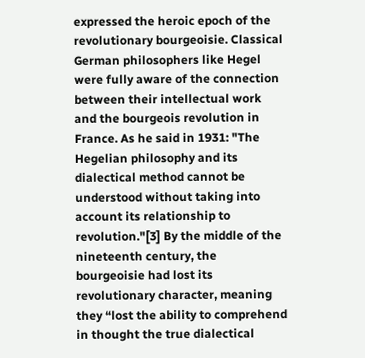expressed the heroic epoch of the revolutionary bourgeoisie. Classical German philosophers like Hegel were fully aware of the connection between their intellectual work and the bourgeois revolution in France. As he said in 1931: "The Hegelian philosophy and its dialectical method cannot be understood without taking into account its relationship to revolution."[3] By the middle of the nineteenth century, the bourgeoisie had lost its revolutionary character, meaning they “lost the ability to comprehend in thought the true dialectical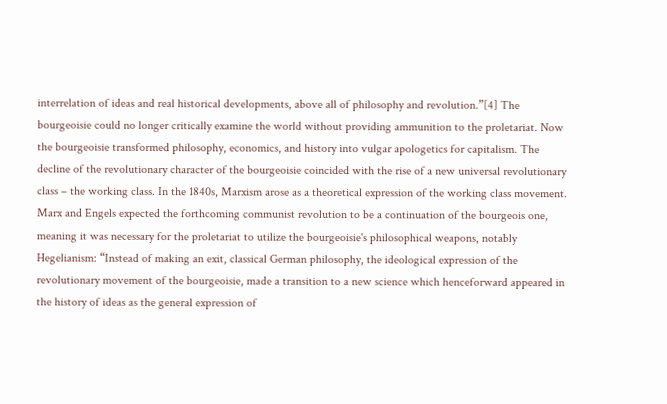interrelation of ideas and real historical developments, above all of philosophy and revolution.”[4] The bourgeoisie could no longer critically examine the world without providing ammunition to the proletariat. Now the bourgeoisie transformed philosophy, economics, and history into vulgar apologetics for capitalism. The decline of the revolutionary character of the bourgeoisie coincided with the rise of a new universal revolutionary class – the working class. In the 1840s, Marxism arose as a theoretical expression of the working class movement. Marx and Engels expected the forthcoming communist revolution to be a continuation of the bourgeois one, meaning it was necessary for the proletariat to utilize the bourgeoisie's philosophical weapons, notably Hegelianism: “Instead of making an exit, classical German philosophy, the ideological expression of the revolutionary movement of the bourgeoisie, made a transition to a new science which henceforward appeared in the history of ideas as the general expression of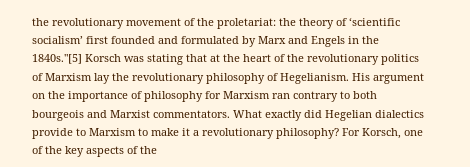the revolutionary movement of the proletariat: the theory of ‘scientific socialism’ first founded and formulated by Marx and Engels in the 1840s."[5] Korsch was stating that at the heart of the revolutionary politics of Marxism lay the revolutionary philosophy of Hegelianism. His argument on the importance of philosophy for Marxism ran contrary to both bourgeois and Marxist commentators. What exactly did Hegelian dialectics provide to Marxism to make it a revolutionary philosophy? For Korsch, one of the key aspects of the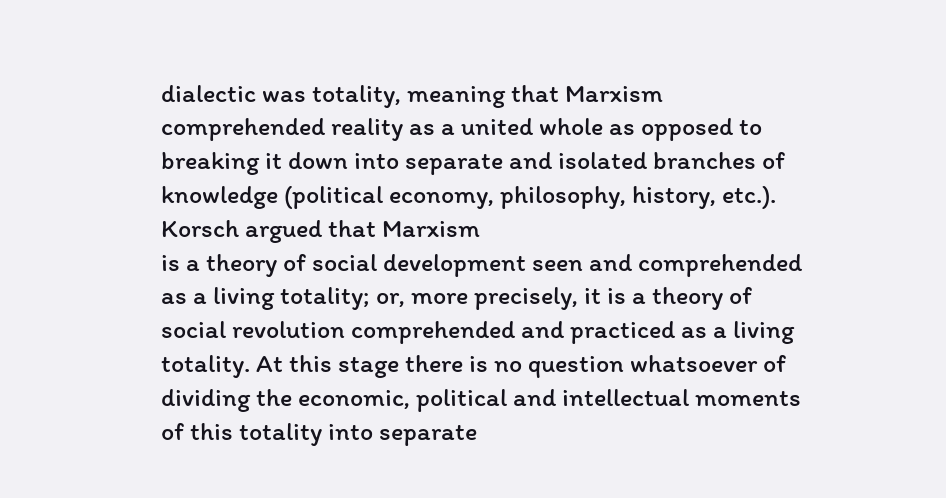dialectic was totality, meaning that Marxism comprehended reality as a united whole as opposed to breaking it down into separate and isolated branches of knowledge (political economy, philosophy, history, etc.). Korsch argued that Marxism
is a theory of social development seen and comprehended as a living totality; or, more precisely, it is a theory of social revolution comprehended and practiced as a living totality. At this stage there is no question whatsoever of dividing the economic, political and intellectual moments of this totality into separate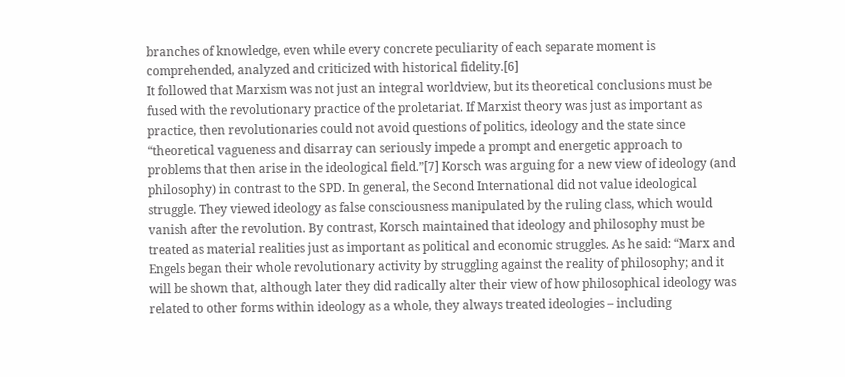branches of knowledge, even while every concrete peculiarity of each separate moment is comprehended, analyzed and criticized with historical fidelity.[6]
It followed that Marxism was not just an integral worldview, but its theoretical conclusions must be fused with the revolutionary practice of the proletariat. If Marxist theory was just as important as practice, then revolutionaries could not avoid questions of politics, ideology and the state since “theoretical vagueness and disarray can seriously impede a prompt and energetic approach to problems that then arise in the ideological field.”[7] Korsch was arguing for a new view of ideology (and philosophy) in contrast to the SPD. In general, the Second International did not value ideological struggle. They viewed ideology as false consciousness manipulated by the ruling class, which would vanish after the revolution. By contrast, Korsch maintained that ideology and philosophy must be treated as material realities just as important as political and economic struggles. As he said: “Marx and Engels began their whole revolutionary activity by struggling against the reality of philosophy; and it will be shown that, although later they did radically alter their view of how philosophical ideology was related to other forms within ideology as a whole, they always treated ideologies – including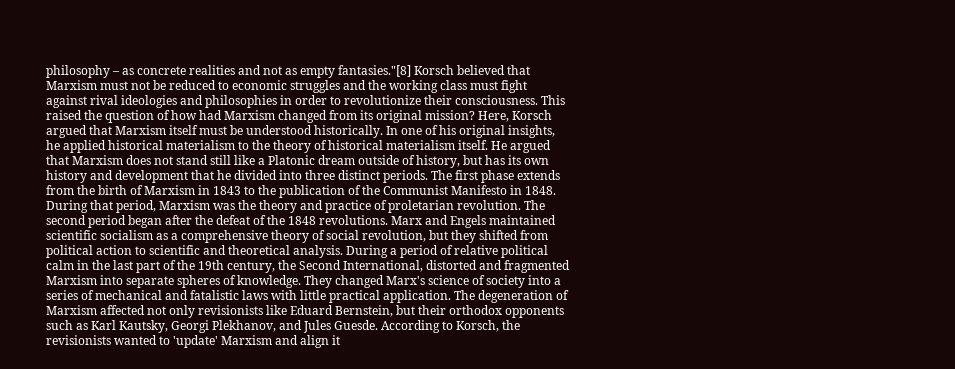philosophy – as concrete realities and not as empty fantasies."[8] Korsch believed that Marxism must not be reduced to economic struggles and the working class must fight against rival ideologies and philosophies in order to revolutionize their consciousness. This raised the question of how had Marxism changed from its original mission? Here, Korsch argued that Marxism itself must be understood historically. In one of his original insights, he applied historical materialism to the theory of historical materialism itself. He argued that Marxism does not stand still like a Platonic dream outside of history, but has its own history and development that he divided into three distinct periods. The first phase extends from the birth of Marxism in 1843 to the publication of the Communist Manifesto in 1848. During that period, Marxism was the theory and practice of proletarian revolution. The second period began after the defeat of the 1848 revolutions. Marx and Engels maintained scientific socialism as a comprehensive theory of social revolution, but they shifted from political action to scientific and theoretical analysis. During a period of relative political calm in the last part of the 19th century, the Second International, distorted and fragmented Marxism into separate spheres of knowledge. They changed Marx's science of society into a series of mechanical and fatalistic laws with little practical application. The degeneration of Marxism affected not only revisionists like Eduard Bernstein, but their orthodox opponents such as Karl Kautsky, Georgi Plekhanov, and Jules Guesde. According to Korsch, the revisionists wanted to 'update' Marxism and align it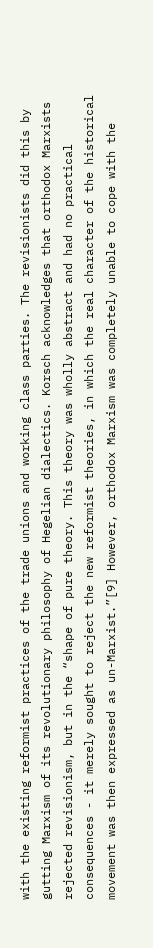with the existing reformist practices of the trade unions and working class parties. The revisionists did this by gutting Marxism of its revolutionary philosophy of Hegelian dialectics. Korsch acknowledges that orthodox Marxists rejected revisionism, but in the “shape of pure theory. This theory was wholly abstract and had no practical consequences - it merely sought to reject the new reformist theories, in which the real character of the historical movement was then expressed as un-Marxist.”[9] However, orthodox Marxism was completely unable to cope with the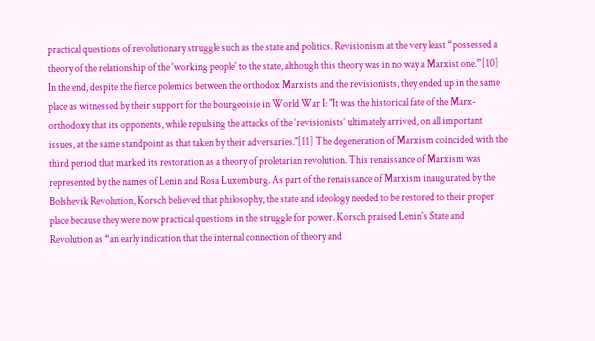practical questions of revolutionary struggle such as the state and politics. Revisionism at the very least “possessed a theory of the relationship of the 'working people' to the state, although this theory was in no way a Marxist one.”[10] In the end, despite the fierce polemics between the orthodox Marxists and the revisionists, they ended up in the same place as witnessed by their support for the bourgeoisie in World War I: "It was the historical fate of the Marx-orthodoxy that its opponents, while repulsing the attacks of the ‘revisionists’ ultimately arrived, on all important issues, at the same standpoint as that taken by their adversaries."[11] The degeneration of Marxism coincided with the third period that marked its restoration as a theory of proletarian revolution. This renaissance of Marxism was represented by the names of Lenin and Rosa Luxemburg. As part of the renaissance of Marxism inaugurated by the Bolshevik Revolution, Korsch believed that philosophy, the state and ideology needed to be restored to their proper place because they were now practical questions in the struggle for power. Korsch praised Lenin's State and Revolution as “an early indication that the internal connection of theory and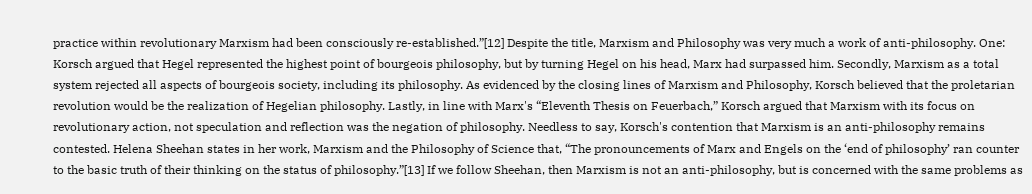practice within revolutionary Marxism had been consciously re-established.”[12] Despite the title, Marxism and Philosophy was very much a work of anti-philosophy. One: Korsch argued that Hegel represented the highest point of bourgeois philosophy, but by turning Hegel on his head, Marx had surpassed him. Secondly, Marxism as a total system rejected all aspects of bourgeois society, including its philosophy. As evidenced by the closing lines of Marxism and Philosophy, Korsch believed that the proletarian revolution would be the realization of Hegelian philosophy. Lastly, in line with Marx's “Eleventh Thesis on Feuerbach,” Korsch argued that Marxism with its focus on revolutionary action, not speculation and reflection was the negation of philosophy. Needless to say, Korsch's contention that Marxism is an anti-philosophy remains contested. Helena Sheehan states in her work, Marxism and the Philosophy of Science that, “The pronouncements of Marx and Engels on the ‘end of philosophy’ ran counter to the basic truth of their thinking on the status of philosophy.”[13] If we follow Sheehan, then Marxism is not an anti-philosophy, but is concerned with the same problems as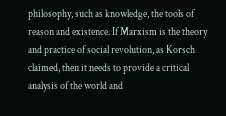philosophy, such as knowledge, the tools of reason and existence. If Marxism is the theory and practice of social revolution, as Korsch claimed, then it needs to provide a critical analysis of the world and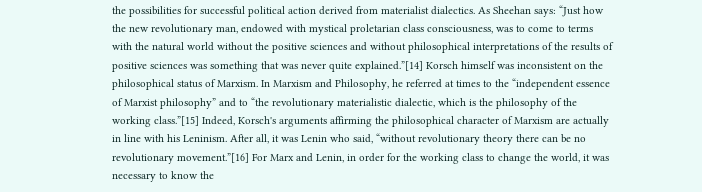the possibilities for successful political action derived from materialist dialectics. As Sheehan says: “Just how the new revolutionary man, endowed with mystical proletarian class consciousness, was to come to terms with the natural world without the positive sciences and without philosophical interpretations of the results of positive sciences was something that was never quite explained.”[14] Korsch himself was inconsistent on the philosophical status of Marxism. In Marxism and Philosophy, he referred at times to the “independent essence of Marxist philosophy” and to “the revolutionary materialistic dialectic, which is the philosophy of the working class.”[15] Indeed, Korsch's arguments affirming the philosophical character of Marxism are actually in line with his Leninism. After all, it was Lenin who said, “without revolutionary theory there can be no revolutionary movement.”[16] For Marx and Lenin, in order for the working class to change the world, it was necessary to know the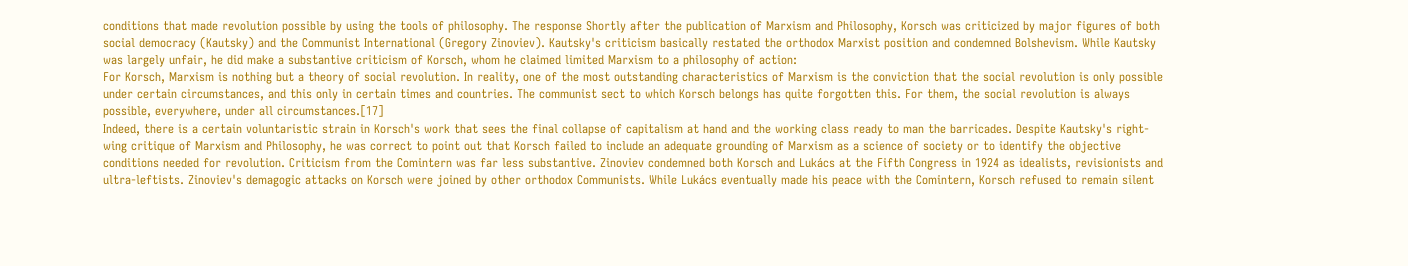conditions that made revolution possible by using the tools of philosophy. The response Shortly after the publication of Marxism and Philosophy, Korsch was criticized by major figures of both social democracy (Kautsky) and the Communist International (Gregory Zinoviev). Kautsky's criticism basically restated the orthodox Marxist position and condemned Bolshevism. While Kautsky was largely unfair, he did make a substantive criticism of Korsch, whom he claimed limited Marxism to a philosophy of action:
For Korsch, Marxism is nothing but a theory of social revolution. In reality, one of the most outstanding characteristics of Marxism is the conviction that the social revolution is only possible under certain circumstances, and this only in certain times and countries. The communist sect to which Korsch belongs has quite forgotten this. For them, the social revolution is always possible, everywhere, under all circumstances.[17]
Indeed, there is a certain voluntaristic strain in Korsch's work that sees the final collapse of capitalism at hand and the working class ready to man the barricades. Despite Kautsky's right-wing critique of Marxism and Philosophy, he was correct to point out that Korsch failed to include an adequate grounding of Marxism as a science of society or to identify the objective conditions needed for revolution. Criticism from the Comintern was far less substantive. Zinoviev condemned both Korsch and Lukács at the Fifth Congress in 1924 as idealists, revisionists and ultra-leftists. Zinoviev's demagogic attacks on Korsch were joined by other orthodox Communists. While Lukács eventually made his peace with the Comintern, Korsch refused to remain silent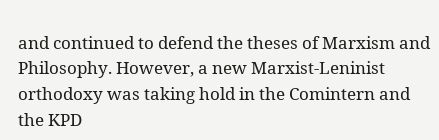and continued to defend the theses of Marxism and Philosophy. However, a new Marxist-Leninist orthodoxy was taking hold in the Comintern and the KPD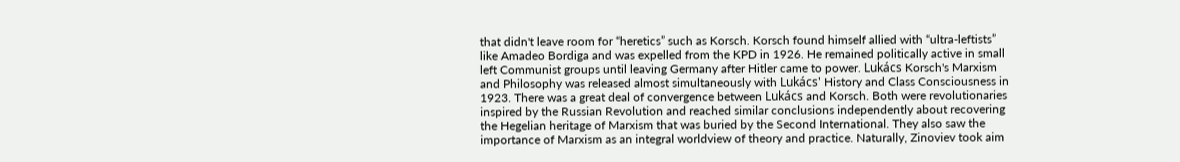that didn't leave room for “heretics” such as Korsch. Korsch found himself allied with “ultra-leftists” like Amadeo Bordiga and was expelled from the KPD in 1926. He remained politically active in small left Communist groups until leaving Germany after Hitler came to power. Lukács Korsch's Marxism and Philosophy was released almost simultaneously with Lukács' History and Class Consciousness in 1923. There was a great deal of convergence between Lukács and Korsch. Both were revolutionaries inspired by the Russian Revolution and reached similar conclusions independently about recovering the Hegelian heritage of Marxism that was buried by the Second International. They also saw the importance of Marxism as an integral worldview of theory and practice. Naturally, Zinoviev took aim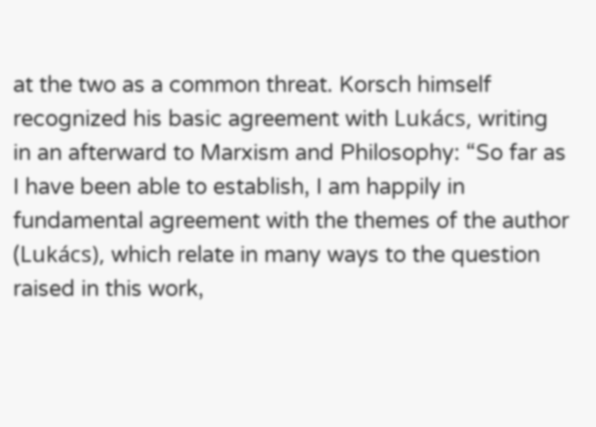at the two as a common threat. Korsch himself recognized his basic agreement with Lukács, writing in an afterward to Marxism and Philosophy: “So far as I have been able to establish, I am happily in fundamental agreement with the themes of the author (Lukács), which relate in many ways to the question raised in this work,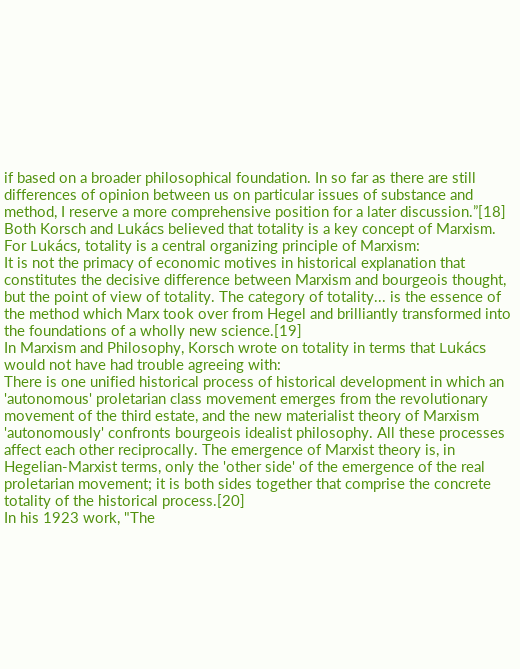if based on a broader philosophical foundation. In so far as there are still differences of opinion between us on particular issues of substance and method, I reserve a more comprehensive position for a later discussion.”[18] Both Korsch and Lukács believed that totality is a key concept of Marxism. For Lukács, totality is a central organizing principle of Marxism:
It is not the primacy of economic motives in historical explanation that constitutes the decisive difference between Marxism and bourgeois thought, but the point of view of totality. The category of totality... is the essence of the method which Marx took over from Hegel and brilliantly transformed into the foundations of a wholly new science.[19]
In Marxism and Philosophy, Korsch wrote on totality in terms that Lukács would not have had trouble agreeing with:
There is one unified historical process of historical development in which an 'autonomous' proletarian class movement emerges from the revolutionary movement of the third estate, and the new materialist theory of Marxism 'autonomously' confronts bourgeois idealist philosophy. All these processes affect each other reciprocally. The emergence of Marxist theory is, in Hegelian-Marxist terms, only the 'other side' of the emergence of the real proletarian movement; it is both sides together that comprise the concrete totality of the historical process.[20]
In his 1923 work, "The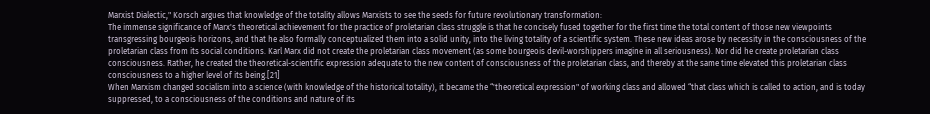Marxist Dialectic," Korsch argues that knowledge of the totality allows Marxists to see the seeds for future revolutionary transformation:
The immense significance of Marx's theoretical achievement for the practice of proletarian class struggle is that he concisely fused together for the first time the total content of those new viewpoints transgressing bourgeois horizons, and that he also formally conceptualized them into a solid unity, into the living totality of a scientific system. These new ideas arose by necessity in the consciousness of the proletarian class from its social conditions. Karl Marx did not create the proletarian class movement (as some bourgeois devil-worshippers imagine in all seriousness). Nor did he create proletarian class consciousness. Rather, he created the theoretical-scientific expression adequate to the new content of consciousness of the proletarian class, and thereby at the same time elevated this proletarian class consciousness to a higher level of its being.[21]
When Marxism changed socialism into a science (with knowledge of the historical totality), it became the “'theoretical expression" of working class and allowed “that class which is called to action, and is today suppressed, to a consciousness of the conditions and nature of its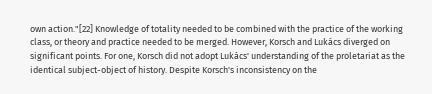own action."[22] Knowledge of totality needed to be combined with the practice of the working class, or theory and practice needed to be merged. However, Korsch and Lukács diverged on significant points. For one, Korsch did not adopt Lukács' understanding of the proletariat as the identical subject-object of history. Despite Korsch's inconsistency on the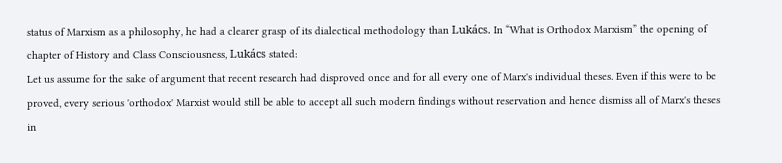status of Marxism as a philosophy, he had a clearer grasp of its dialectical methodology than Lukács. In “What is Orthodox Marxism” the opening of chapter of History and Class Consciousness, Lukács stated:
Let us assume for the sake of argument that recent research had disproved once and for all every one of Marx's individual theses. Even if this were to be proved, every serious 'orthodox' Marxist would still be able to accept all such modern findings without reservation and hence dismiss all of Marx's theses in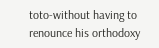toto-without having to renounce his orthodoxy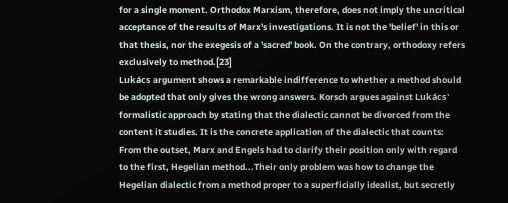for a single moment. Orthodox Marxism, therefore, does not imply the uncritical acceptance of the results of Marx's investigations. It is not the 'belief' in this or that thesis, nor the exegesis of a 'sacred' book. On the contrary, orthodoxy refers exclusively to method.[23]
Lukács argument shows a remarkable indifference to whether a method should be adopted that only gives the wrong answers. Korsch argues against Lukács' formalistic approach by stating that the dialectic cannot be divorced from the content it studies. It is the concrete application of the dialectic that counts:
From the outset, Marx and Engels had to clarify their position only with regard to the first, Hegelian method...Their only problem was how to change the Hegelian dialectic from a method proper to a superficially idealist, but secretly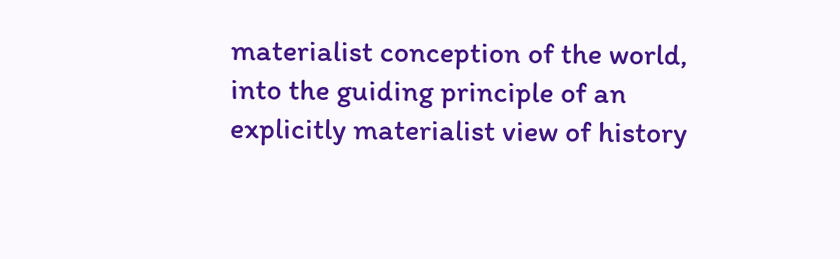materialist conception of the world, into the guiding principle of an explicitly materialist view of history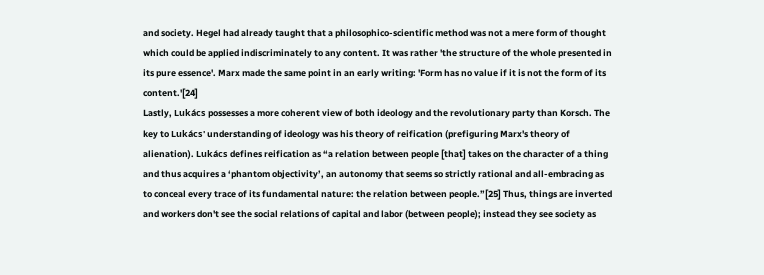and society. Hegel had already taught that a philosophico-scientific method was not a mere form of thought which could be applied indiscriminately to any content. It was rather 'the structure of the whole presented in its pure essence'. Marx made the same point in an early writing: 'Form has no value if it is not the form of its content.'[24]
Lastly, Lukács possesses a more coherent view of both ideology and the revolutionary party than Korsch. The key to Lukács' understanding of ideology was his theory of reification (prefiguring Marx's theory of alienation). Lukács defines reification as “a relation between people [that] takes on the character of a thing and thus acquires a ‘phantom objectivity’, an autonomy that seems so strictly rational and all-embracing as to conceal every trace of its fundamental nature: the relation between people.”[25] Thus, things are inverted and workers don't see the social relations of capital and labor (between people); instead they see society as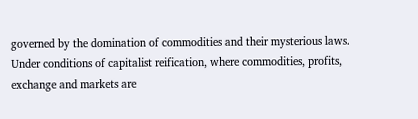governed by the domination of commodities and their mysterious laws. Under conditions of capitalist reification, where commodities, profits, exchange and markets are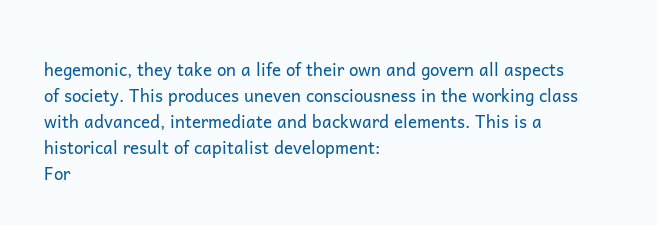hegemonic, they take on a life of their own and govern all aspects of society. This produces uneven consciousness in the working class with advanced, intermediate and backward elements. This is a historical result of capitalist development:
For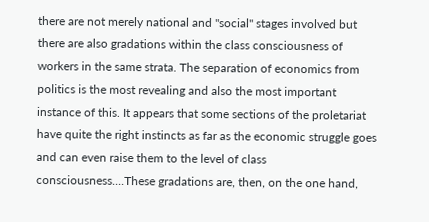there are not merely national and "social" stages involved but there are also gradations within the class consciousness of workers in the same strata. The separation of economics from politics is the most revealing and also the most important instance of this. It appears that some sections of the proletariat have quite the right instincts as far as the economic struggle goes and can even raise them to the level of class consciousness....These gradations are, then, on the one hand,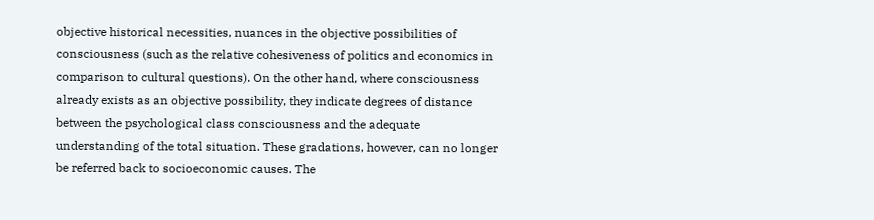objective historical necessities, nuances in the objective possibilities of consciousness (such as the relative cohesiveness of politics and economics in comparison to cultural questions). On the other hand, where consciousness already exists as an objective possibility, they indicate degrees of distance between the psychological class consciousness and the adequate understanding of the total situation. These gradations, however, can no longer be referred back to socioeconomic causes. The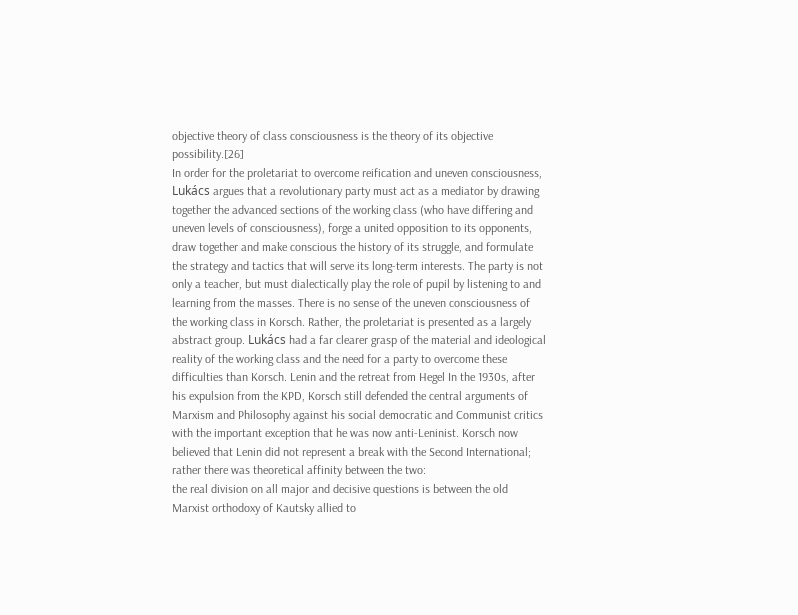objective theory of class consciousness is the theory of its objective possibility.[26]
In order for the proletariat to overcome reification and uneven consciousness, Lukács argues that a revolutionary party must act as a mediator by drawing together the advanced sections of the working class (who have differing and uneven levels of consciousness), forge a united opposition to its opponents, draw together and make conscious the history of its struggle, and formulate the strategy and tactics that will serve its long-term interests. The party is not only a teacher, but must dialectically play the role of pupil by listening to and learning from the masses. There is no sense of the uneven consciousness of the working class in Korsch. Rather, the proletariat is presented as a largely abstract group. Lukács had a far clearer grasp of the material and ideological reality of the working class and the need for a party to overcome these difficulties than Korsch. Lenin and the retreat from Hegel In the 1930s, after his expulsion from the KPD, Korsch still defended the central arguments of Marxism and Philosophy against his social democratic and Communist critics with the important exception that he was now anti-Leninist. Korsch now believed that Lenin did not represent a break with the Second International; rather there was theoretical affinity between the two:
the real division on all major and decisive questions is between the old Marxist orthodoxy of Kautsky allied to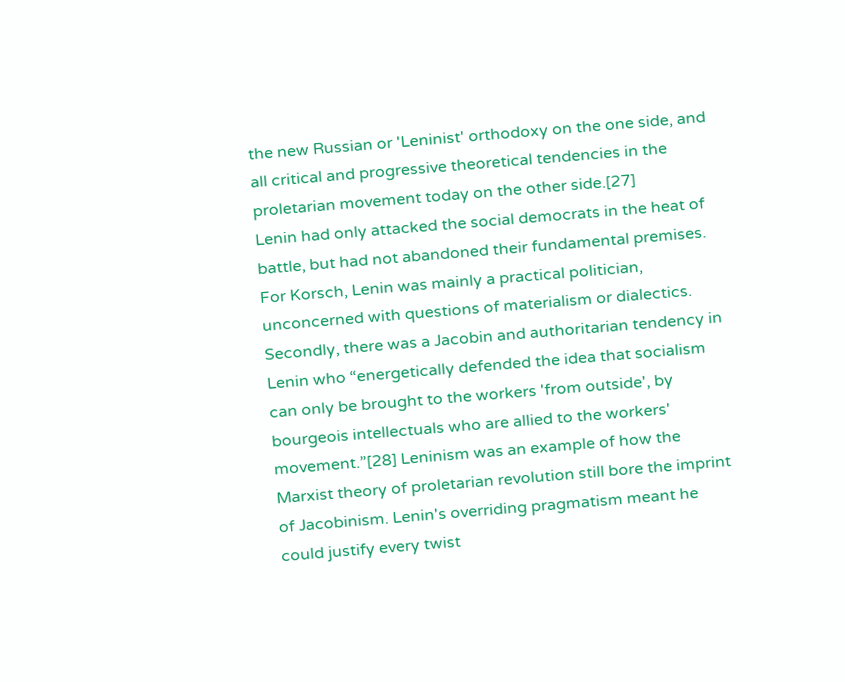the new Russian or 'Leninist' orthodoxy on the one side, and all critical and progressive theoretical tendencies in the proletarian movement today on the other side.[27]
Lenin had only attacked the social democrats in the heat of battle, but had not abandoned their fundamental premises. For Korsch, Lenin was mainly a practical politician, unconcerned with questions of materialism or dialectics. Secondly, there was a Jacobin and authoritarian tendency in Lenin who “energetically defended the idea that socialism can only be brought to the workers 'from outside', by bourgeois intellectuals who are allied to the workers' movement.”[28] Leninism was an example of how the Marxist theory of proletarian revolution still bore the imprint of Jacobinism. Lenin's overriding pragmatism meant he could justify every twist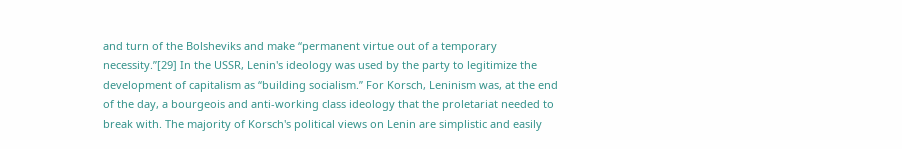and turn of the Bolsheviks and make “permanent virtue out of a temporary necessity.”[29] In the USSR, Lenin's ideology was used by the party to legitimize the development of capitalism as “building socialism.” For Korsch, Leninism was, at the end of the day, a bourgeois and anti-working class ideology that the proletariat needed to break with. The majority of Korsch's political views on Lenin are simplistic and easily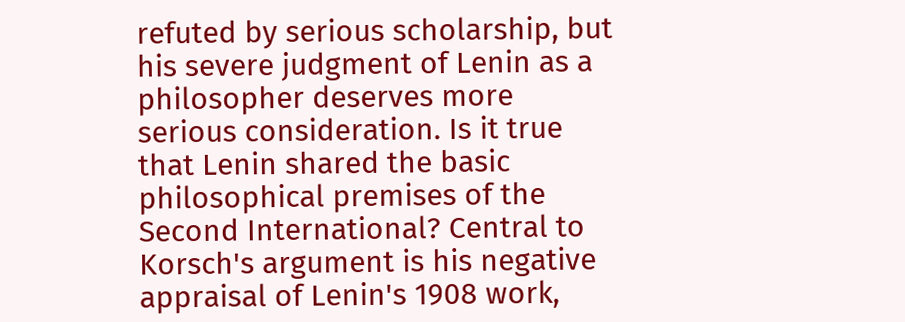refuted by serious scholarship, but his severe judgment of Lenin as a philosopher deserves more serious consideration. Is it true that Lenin shared the basic philosophical premises of the Second International? Central to Korsch's argument is his negative appraisal of Lenin's 1908 work,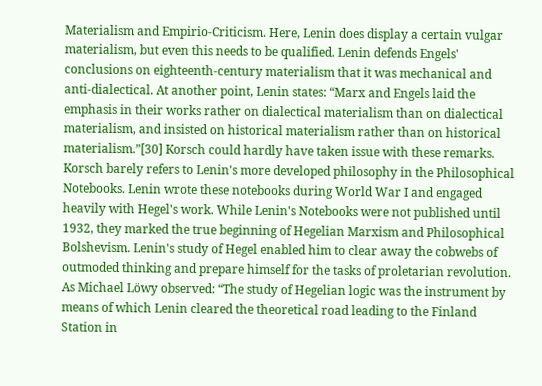Materialism and Empirio-Criticism. Here, Lenin does display a certain vulgar materialism, but even this needs to be qualified. Lenin defends Engels' conclusions on eighteenth-century materialism that it was mechanical and anti-dialectical. At another point, Lenin states: “Marx and Engels laid the emphasis in their works rather on dialectical materialism than on dialectical materialism, and insisted on historical materialism rather than on historical materialism.”[30] Korsch could hardly have taken issue with these remarks. Korsch barely refers to Lenin's more developed philosophy in the Philosophical Notebooks. Lenin wrote these notebooks during World War I and engaged heavily with Hegel's work. While Lenin's Notebooks were not published until 1932, they marked the true beginning of Hegelian Marxism and Philosophical Bolshevism. Lenin's study of Hegel enabled him to clear away the cobwebs of outmoded thinking and prepare himself for the tasks of proletarian revolution. As Michael Löwy observed: “The study of Hegelian logic was the instrument by means of which Lenin cleared the theoretical road leading to the Finland Station in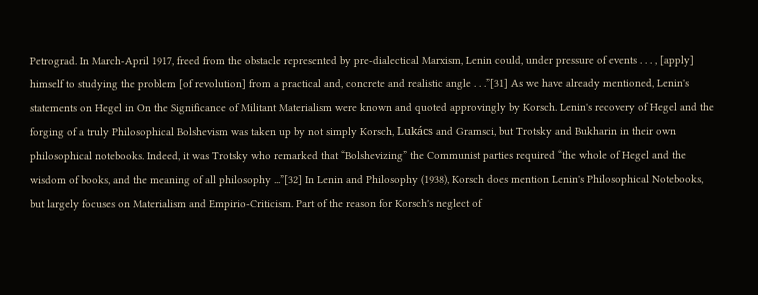Petrograd. In March-April 1917, freed from the obstacle represented by pre-dialectical Marxism, Lenin could, under pressure of events . . . , [apply] himself to studying the problem [of revolution] from a practical and, concrete and realistic angle . . .”[31] As we have already mentioned, Lenin's statements on Hegel in On the Significance of Militant Materialism were known and quoted approvingly by Korsch. Lenin's recovery of Hegel and the forging of a truly Philosophical Bolshevism was taken up by not simply Korsch, Lukács and Gramsci, but Trotsky and Bukharin in their own philosophical notebooks. Indeed, it was Trotsky who remarked that “Bolshevizing” the Communist parties required “the whole of Hegel and the wisdom of books, and the meaning of all philosophy ...”[32] In Lenin and Philosophy (1938), Korsch does mention Lenin's Philosophical Notebooks, but largely focuses on Materialism and Empirio-Criticism. Part of the reason for Korsch's neglect of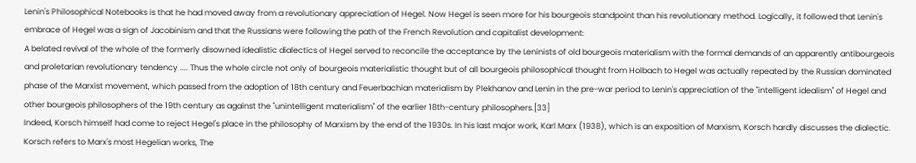Lenin's Philosophical Notebooks is that he had moved away from a revolutionary appreciation of Hegel. Now Hegel is seen more for his bourgeois standpoint than his revolutionary method. Logically, it followed that Lenin's embrace of Hegel was a sign of Jacobinism and that the Russians were following the path of the French Revolution and capitalist development:
A belated revival of the whole of the formerly disowned idealistic dialectics of Hegel served to reconcile the acceptance by the Leninists of old bourgeois materialism with the formal demands of an apparently antibourgeois and proletarian revolutionary tendency .... Thus the whole circle not only of bourgeois materialistic thought but of all bourgeois philosophical thought from Holbach to Hegel was actually repeated by the Russian dominated phase of the Marxist movement, which passed from the adoption of 18th century and Feuerbachian materialism by Plekhanov and Lenin in the pre-war period to Lenin's appreciation of the "intelligent idealism" of Hegel and other bourgeois philosophers of the 19th century as against the "unintelligent materialism" of the earlier 18th-century philosophers.[33]
Indeed, Korsch himself had come to reject Hegel's place in the philosophy of Marxism by the end of the 1930s. In his last major work, Karl Marx (1938), which is an exposition of Marxism, Korsch hardly discusses the dialectic. Korsch refers to Marx's most Hegelian works, The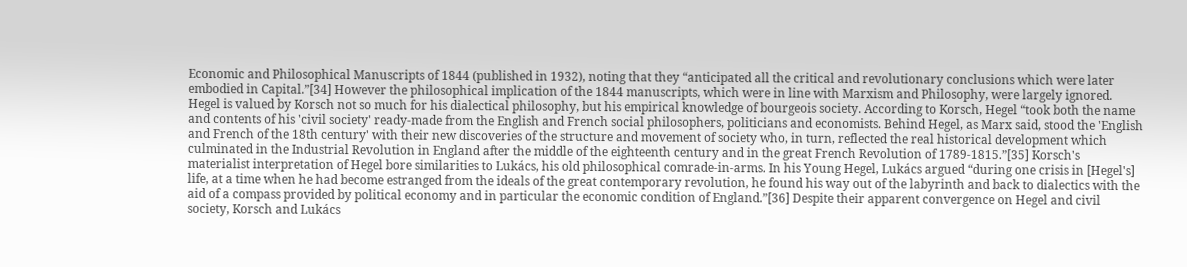Economic and Philosophical Manuscripts of 1844 (published in 1932), noting that they “anticipated all the critical and revolutionary conclusions which were later embodied in Capital.”[34] However the philosophical implication of the 1844 manuscripts, which were in line with Marxism and Philosophy, were largely ignored. Hegel is valued by Korsch not so much for his dialectical philosophy, but his empirical knowledge of bourgeois society. According to Korsch, Hegel “took both the name and contents of his 'civil society' ready-made from the English and French social philosophers, politicians and economists. Behind Hegel, as Marx said, stood the 'English and French of the 18th century' with their new discoveries of the structure and movement of society who, in turn, reflected the real historical development which culminated in the Industrial Revolution in England after the middle of the eighteenth century and in the great French Revolution of 1789-1815.”[35] Korsch's materialist interpretation of Hegel bore similarities to Lukács, his old philosophical comrade-in-arms. In his Young Hegel, Lukács argued “during one crisis in [Hegel's] life, at a time when he had become estranged from the ideals of the great contemporary revolution, he found his way out of the labyrinth and back to dialectics with the aid of a compass provided by political economy and in particular the economic condition of England.”[36] Despite their apparent convergence on Hegel and civil society, Korsch and Lukács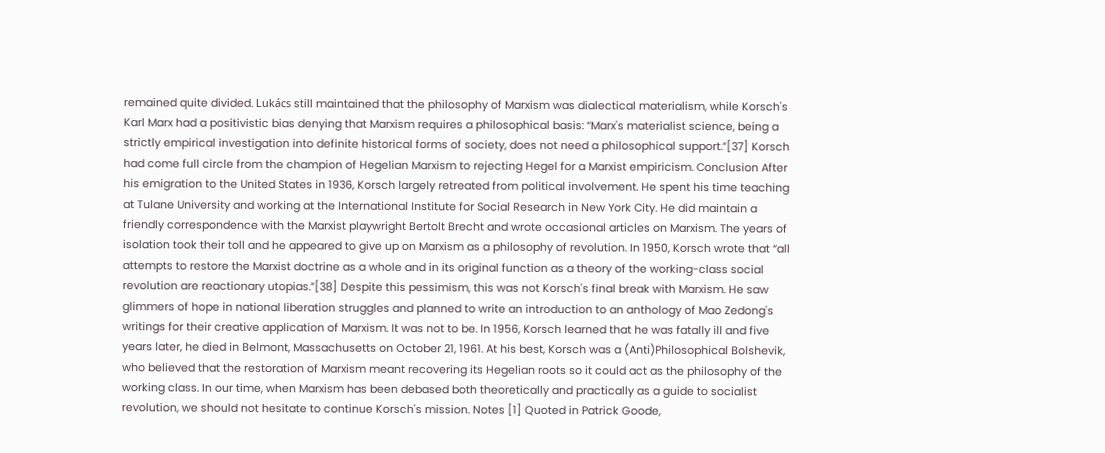remained quite divided. Lukács still maintained that the philosophy of Marxism was dialectical materialism, while Korsch's Karl Marx had a positivistic bias denying that Marxism requires a philosophical basis: “Marx's materialist science, being a strictly empirical investigation into definite historical forms of society, does not need a philosophical support.”[37] Korsch had come full circle from the champion of Hegelian Marxism to rejecting Hegel for a Marxist empiricism. Conclusion After his emigration to the United States in 1936, Korsch largely retreated from political involvement. He spent his time teaching at Tulane University and working at the International Institute for Social Research in New York City. He did maintain a friendly correspondence with the Marxist playwright Bertolt Brecht and wrote occasional articles on Marxism. The years of isolation took their toll and he appeared to give up on Marxism as a philosophy of revolution. In 1950, Korsch wrote that “all attempts to restore the Marxist doctrine as a whole and in its original function as a theory of the working-class social revolution are reactionary utopias.”[38] Despite this pessimism, this was not Korsch's final break with Marxism. He saw glimmers of hope in national liberation struggles and planned to write an introduction to an anthology of Mao Zedong's writings for their creative application of Marxism. It was not to be. In 1956, Korsch learned that he was fatally ill and five years later, he died in Belmont, Massachusetts on October 21, 1961. At his best, Korsch was a (Anti)Philosophical Bolshevik, who believed that the restoration of Marxism meant recovering its Hegelian roots so it could act as the philosophy of the working class. In our time, when Marxism has been debased both theoretically and practically as a guide to socialist revolution, we should not hesitate to continue Korsch's mission. Notes [1] Quoted in Patrick Goode,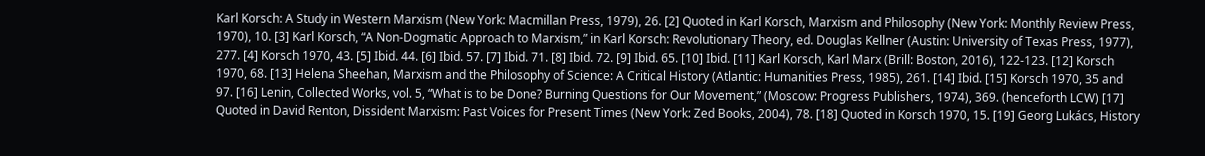Karl Korsch: A Study in Western Marxism (New York: Macmillan Press, 1979), 26. [2] Quoted in Karl Korsch, Marxism and Philosophy (New York: Monthly Review Press, 1970), 10. [3] Karl Korsch, “A Non-Dogmatic Approach to Marxism,” in Karl Korsch: Revolutionary Theory, ed. Douglas Kellner (Austin: University of Texas Press, 1977), 277. [4] Korsch 1970, 43. [5] Ibid. 44. [6] Ibid. 57. [7] Ibid. 71. [8] Ibid. 72. [9] Ibid. 65. [10] Ibid. [11] Karl Korsch, Karl Marx (Brill: Boston, 2016), 122-123. [12] Korsch 1970, 68. [13] Helena Sheehan, Marxism and the Philosophy of Science: A Critical History (Atlantic: Humanities Press, 1985), 261. [14] Ibid. [15] Korsch 1970, 35 and 97. [16] Lenin, Collected Works, vol. 5, “What is to be Done? Burning Questions for Our Movement,” (Moscow: Progress Publishers, 1974), 369. (henceforth LCW) [17] Quoted in David Renton, Dissident Marxism: Past Voices for Present Times (New York: Zed Books, 2004), 78. [18] Quoted in Korsch 1970, 15. [19] Georg Lukács, History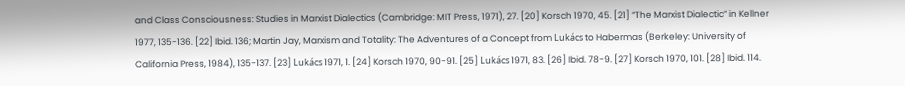and Class Consciousness: Studies in Marxist Dialectics (Cambridge: MIT Press, 1971), 27. [20] Korsch 1970, 45. [21] “The Marxist Dialectic” in Kellner 1977, 135-136. [22] Ibid. 136; Martin Jay, Marxism and Totality: The Adventures of a Concept from Lukács to Habermas (Berkeley: University of California Press, 1984), 135-137. [23] Lukács 1971, 1. [24] Korsch 1970, 90-91. [25] Lukács 1971, 83. [26] Ibid. 78-9. [27] Korsch 1970, 101. [28] Ibid. 114.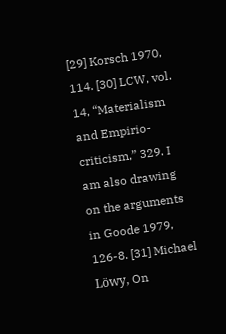[29] Korsch 1970, 114. [30] LCW, vol. 14, “Materialism and Empirio-criticism,” 329. I am also drawing on the arguments in Goode 1979, 126-8. [31] Michael Löwy, On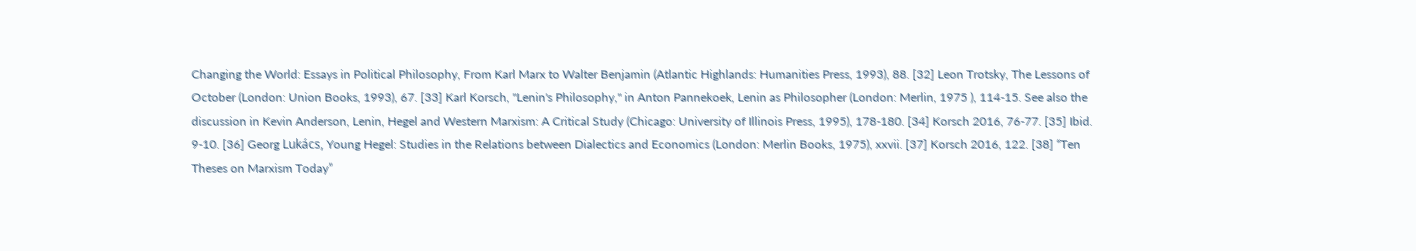Changing the World: Essays in Political Philosophy, From Karl Marx to Walter Benjamin (Atlantic Highlands: Humanities Press, 1993), 88. [32] Leon Trotsky, The Lessons of October (London: Union Books, 1993), 67. [33] Karl Korsch, "Lenin's Philosophy," in Anton Pannekoek, Lenin as Philosopher (London: Merlin, 1975 ), 114-15. See also the discussion in Kevin Anderson, Lenin, Hegel and Western Marxism: A Critical Study (Chicago: University of Illinois Press, 1995), 178-180. [34] Korsch 2016, 76-77. [35] Ibid. 9-10. [36] Georg Lukács, Young Hegel: Studies in the Relations between Dialectics and Economics (London: Merlin Books, 1975), xxvii. [37] Korsch 2016, 122. [38] “Ten Theses on Marxism Today”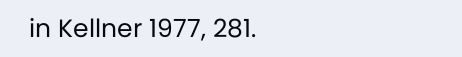in Kellner 1977, 281.